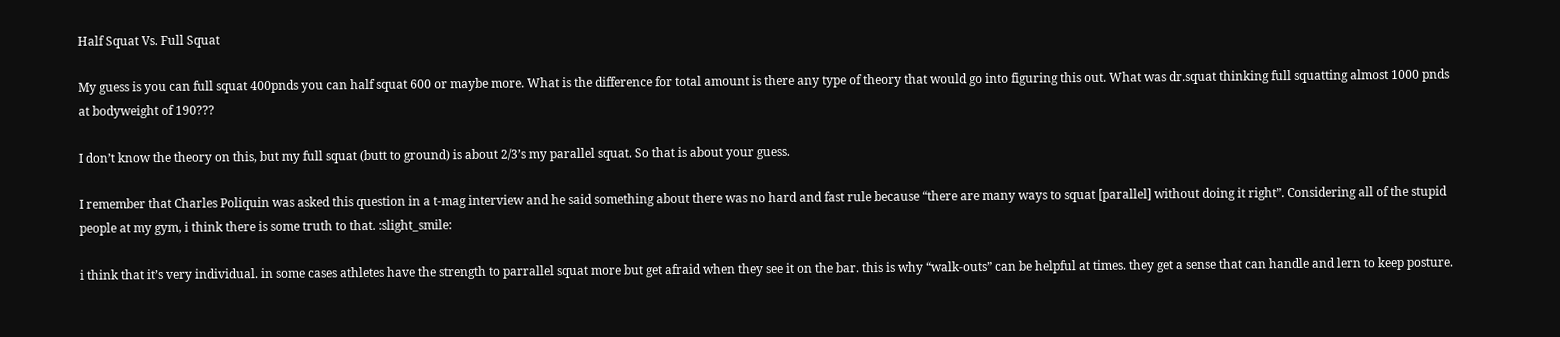Half Squat Vs. Full Squat

My guess is you can full squat 400pnds you can half squat 600 or maybe more. What is the difference for total amount is there any type of theory that would go into figuring this out. What was dr.squat thinking full squatting almost 1000 pnds at bodyweight of 190???

I don’t know the theory on this, but my full squat (butt to ground) is about 2/3’s my parallel squat. So that is about your guess.

I remember that Charles Poliquin was asked this question in a t-mag interview and he said something about there was no hard and fast rule because “there are many ways to squat [parallel] without doing it right”. Considering all of the stupid people at my gym, i think there is some truth to that. :slight_smile:

i think that it’s very individual. in some cases athletes have the strength to parrallel squat more but get afraid when they see it on the bar. this is why “walk-outs” can be helpful at times. they get a sense that can handle and lern to keep posture.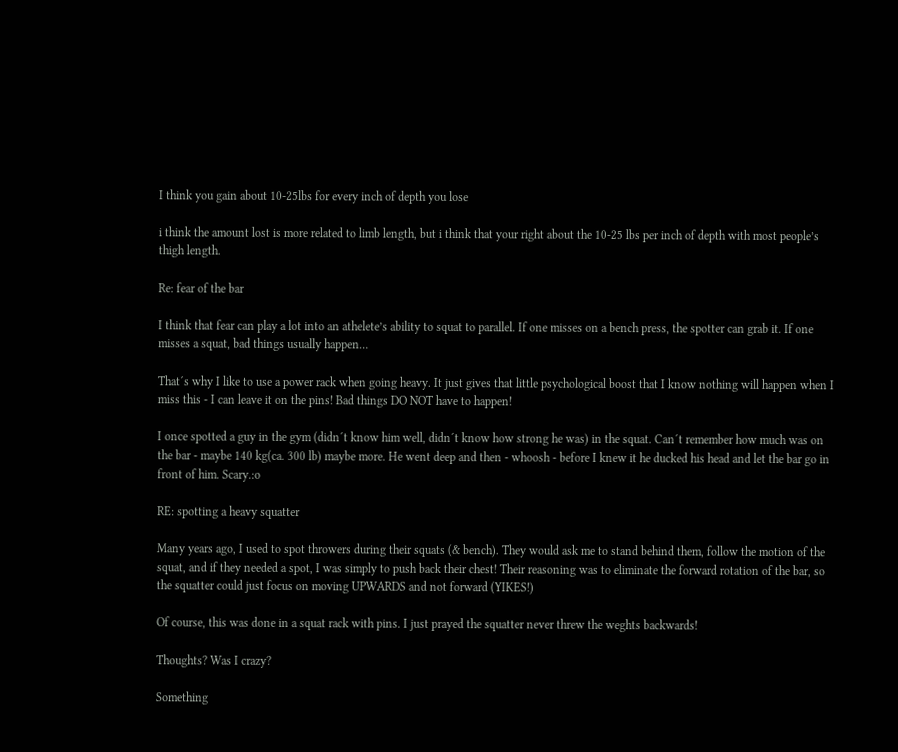I think you gain about 10-25lbs for every inch of depth you lose

i think the amount lost is more related to limb length, but i think that your right about the 10-25 lbs per inch of depth with most people’s thigh length.

Re: fear of the bar

I think that fear can play a lot into an athelete’s ability to squat to parallel. If one misses on a bench press, the spotter can grab it. If one misses a squat, bad things usually happen…

That´s why I like to use a power rack when going heavy. It just gives that little psychological boost that I know nothing will happen when I miss this - I can leave it on the pins! Bad things DO NOT have to happen!

I once spotted a guy in the gym (didn´t know him well, didn´t know how strong he was) in the squat. Can´t remember how much was on the bar - maybe 140 kg(ca. 300 lb) maybe more. He went deep and then - whoosh - before I knew it he ducked his head and let the bar go in front of him. Scary.:o

RE: spotting a heavy squatter

Many years ago, I used to spot throwers during their squats (& bench). They would ask me to stand behind them, follow the motion of the squat, and if they needed a spot, I was simply to push back their chest! Their reasoning was to eliminate the forward rotation of the bar, so the squatter could just focus on moving UPWARDS and not forward (YIKES!)

Of course, this was done in a squat rack with pins. I just prayed the squatter never threw the weghts backwards!

Thoughts? Was I crazy?

Something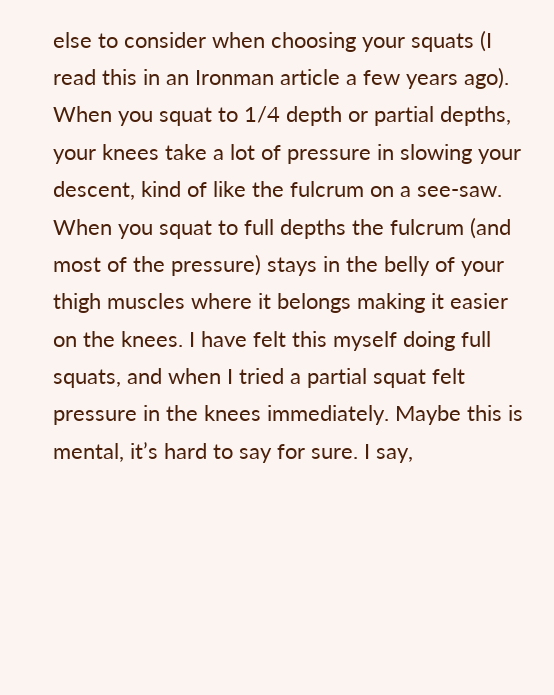else to consider when choosing your squats (I read this in an Ironman article a few years ago). When you squat to 1/4 depth or partial depths, your knees take a lot of pressure in slowing your descent, kind of like the fulcrum on a see-saw. When you squat to full depths the fulcrum (and most of the pressure) stays in the belly of your thigh muscles where it belongs making it easier on the knees. I have felt this myself doing full squats, and when I tried a partial squat felt pressure in the knees immediately. Maybe this is mental, it’s hard to say for sure. I say,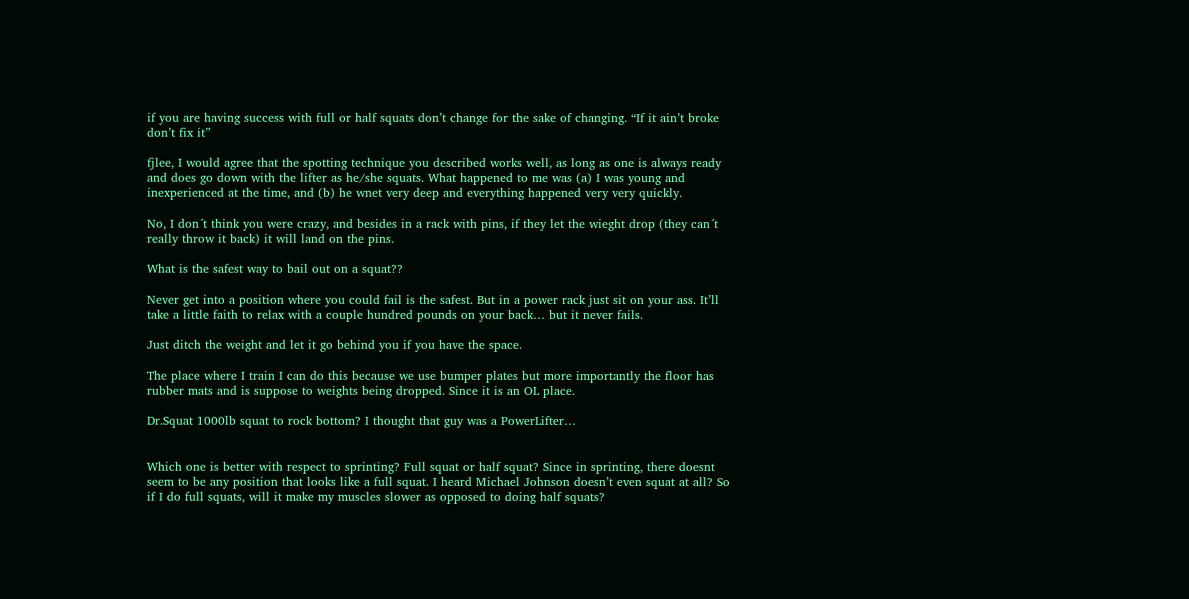if you are having success with full or half squats don’t change for the sake of changing. “If it ain’t broke don’t fix it”

fjlee, I would agree that the spotting technique you described works well, as long as one is always ready and does go down with the lifter as he/she squats. What happened to me was (a) I was young and inexperienced at the time, and (b) he wnet very deep and everything happened very very quickly.

No, I don´t think you were crazy, and besides in a rack with pins, if they let the wieght drop (they can´t really throw it back) it will land on the pins.

What is the safest way to bail out on a squat??

Never get into a position where you could fail is the safest. But in a power rack just sit on your ass. It’ll take a little faith to relax with a couple hundred pounds on your back… but it never fails.

Just ditch the weight and let it go behind you if you have the space.

The place where I train I can do this because we use bumper plates but more importantly the floor has rubber mats and is suppose to weights being dropped. Since it is an OL place.

Dr.Squat 1000lb squat to rock bottom? I thought that guy was a PowerLifter…


Which one is better with respect to sprinting? Full squat or half squat? Since in sprinting, there doesnt seem to be any position that looks like a full squat. I heard Michael Johnson doesn’t even squat at all? So if I do full squats, will it make my muscles slower as opposed to doing half squats?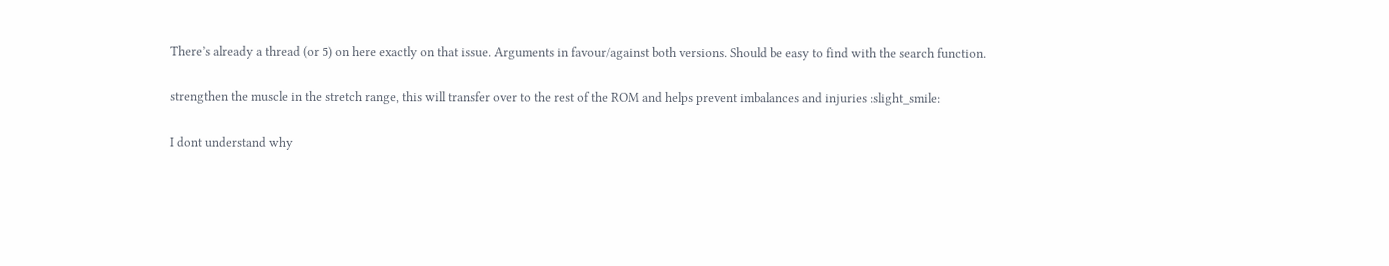There’s already a thread (or 5) on here exactly on that issue. Arguments in favour/against both versions. Should be easy to find with the search function.

strengthen the muscle in the stretch range, this will transfer over to the rest of the ROM and helps prevent imbalances and injuries :slight_smile:

I dont understand why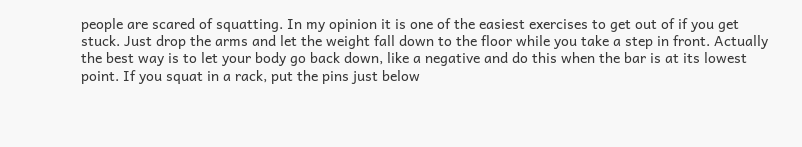people are scared of squatting. In my opinion it is one of the easiest exercises to get out of if you get stuck. Just drop the arms and let the weight fall down to the floor while you take a step in front. Actually the best way is to let your body go back down, like a negative and do this when the bar is at its lowest point. If you squat in a rack, put the pins just below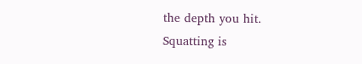the depth you hit.
Squatting is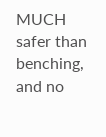MUCH safer than benching, and no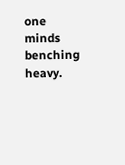one minds benching heavy.